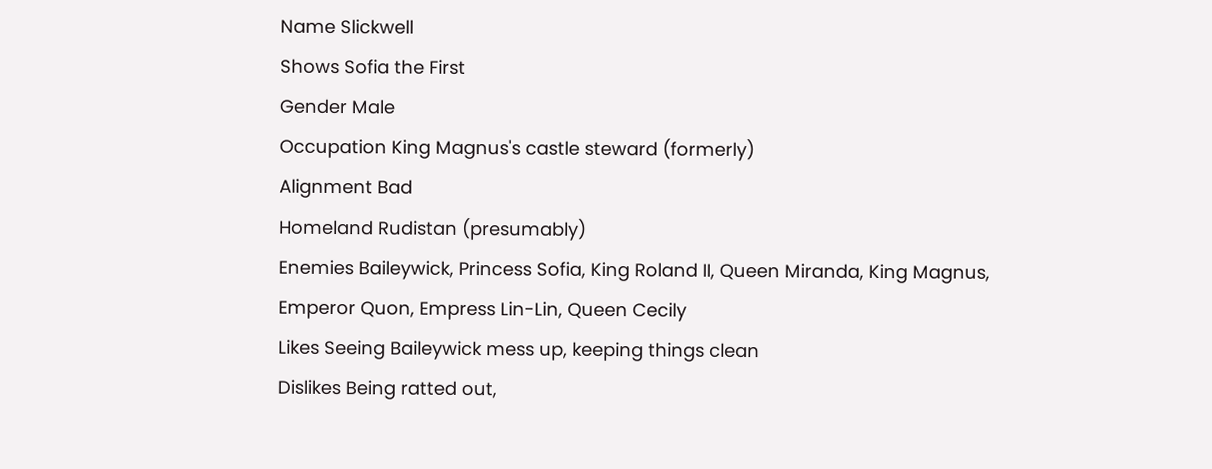Name Slickwell
Shows Sofia the First
Gender Male
Occupation King Magnus's castle steward (formerly)
Alignment Bad
Homeland Rudistan (presumably)
Enemies Baileywick, Princess Sofia, King Roland II, Queen Miranda, King Magnus, Emperor Quon, Empress Lin-Lin, Queen Cecily
Likes Seeing Baileywick mess up, keeping things clean
Dislikes Being ratted out,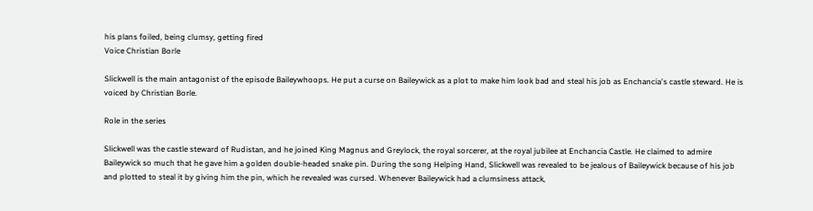his plans foiled, being clumsy, getting fired
Voice Christian Borle

Slickwell is the main antagonist of the episode Baileywhoops. He put a curse on Baileywick as a plot to make him look bad and steal his job as Enchancia's castle steward. He is voiced by Christian Borle.

Role in the series

Slickwell was the castle steward of Rudistan, and he joined King Magnus and Greylock, the royal sorcerer, at the royal jubilee at Enchancia Castle. He claimed to admire Baileywick so much that he gave him a golden double-headed snake pin. During the song Helping Hand, Slickwell was revealed to be jealous of Baileywick because of his job and plotted to steal it by giving him the pin, which he revealed was cursed. Whenever Baileywick had a clumsiness attack,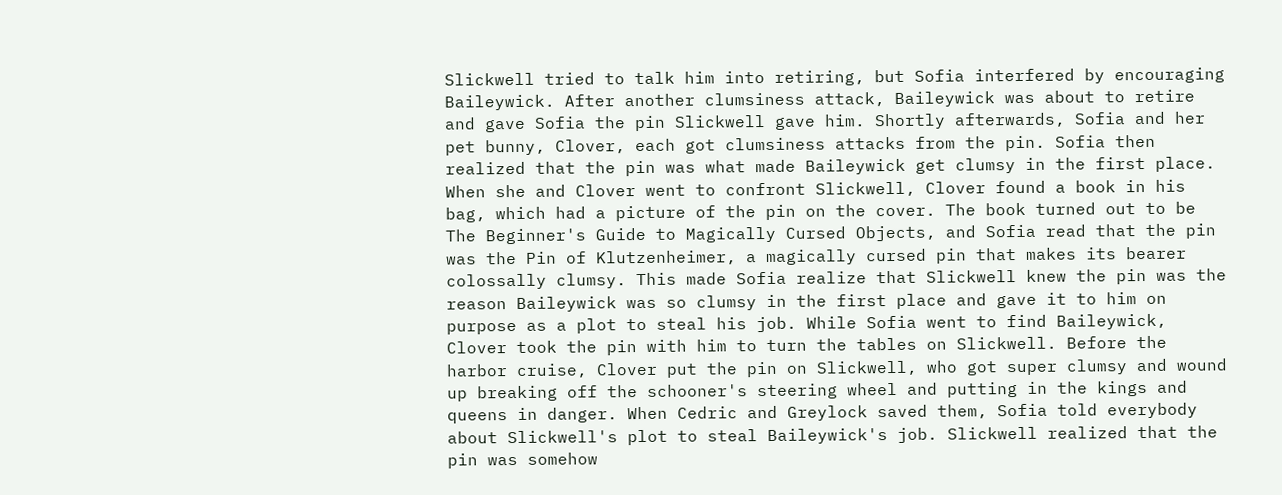Slickwell tried to talk him into retiring, but Sofia interfered by encouraging Baileywick. After another clumsiness attack, Baileywick was about to retire and gave Sofia the pin Slickwell gave him. Shortly afterwards, Sofia and her pet bunny, Clover, each got clumsiness attacks from the pin. Sofia then realized that the pin was what made Baileywick get clumsy in the first place. When she and Clover went to confront Slickwell, Clover found a book in his bag, which had a picture of the pin on the cover. The book turned out to be The Beginner's Guide to Magically Cursed Objects, and Sofia read that the pin was the Pin of Klutzenheimer, a magically cursed pin that makes its bearer colossally clumsy. This made Sofia realize that Slickwell knew the pin was the reason Baileywick was so clumsy in the first place and gave it to him on purpose as a plot to steal his job. While Sofia went to find Baileywick, Clover took the pin with him to turn the tables on Slickwell. Before the harbor cruise, Clover put the pin on Slickwell, who got super clumsy and wound up breaking off the schooner's steering wheel and putting in the kings and queens in danger. When Cedric and Greylock saved them, Sofia told everybody about Slickwell's plot to steal Baileywick's job. Slickwell realized that the pin was somehow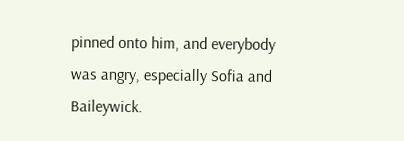pinned onto him, and everybody was angry, especially Sofia and Baileywick.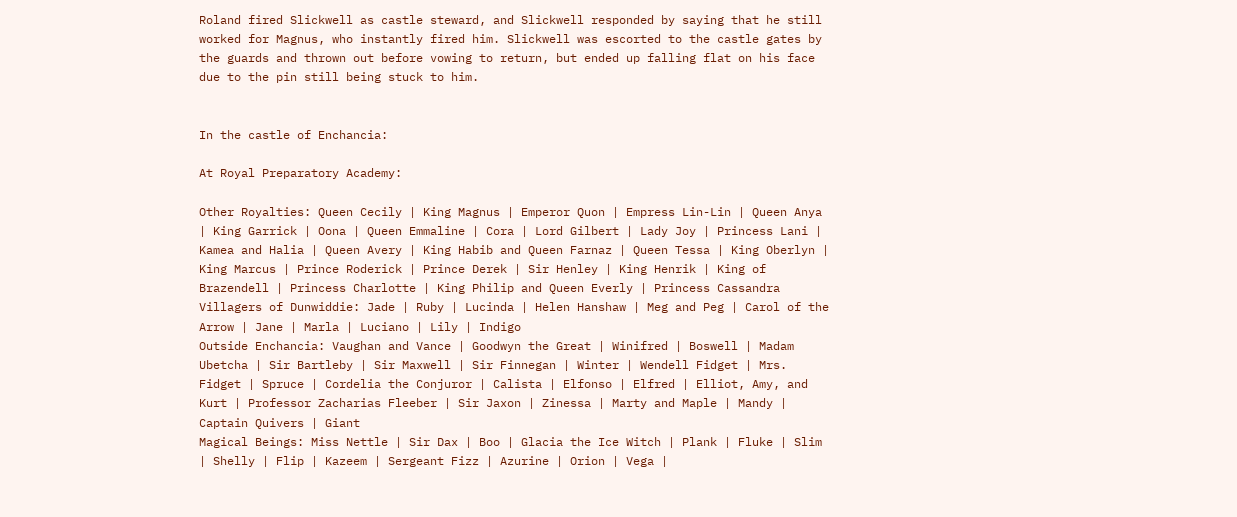Roland fired Slickwell as castle steward, and Slickwell responded by saying that he still worked for Magnus, who instantly fired him. Slickwell was escorted to the castle gates by the guards and thrown out before vowing to return, but ended up falling flat on his face due to the pin still being stuck to him.


In the castle of Enchancia:

At Royal Preparatory Academy:

Other Royalties: Queen Cecily | King Magnus | Emperor Quon | Empress Lin-Lin | Queen Anya | King Garrick | Oona | Queen Emmaline | Cora | Lord Gilbert | Lady Joy | Princess Lani | Kamea and Halia | Queen Avery | King Habib and Queen Farnaz | Queen Tessa | King Oberlyn | King Marcus | Prince Roderick | Prince Derek | Sir Henley | King Henrik | King of Brazendell | Princess Charlotte | King Philip and Queen Everly | Princess Cassandra
Villagers of Dunwiddie: Jade | Ruby | Lucinda | Helen Hanshaw | Meg and Peg | Carol of the Arrow | Jane | Marla | Luciano | Lily | Indigo
Outside Enchancia: Vaughan and Vance | Goodwyn the Great | Winifred | Boswell | Madam Ubetcha | Sir Bartleby | Sir Maxwell | Sir Finnegan | Winter | Wendell Fidget | Mrs. Fidget | Spruce | Cordelia the Conjuror | Calista | Elfonso | Elfred | Elliot, Amy, and Kurt | Professor Zacharias Fleeber | Sir Jaxon | Zinessa | Marty and Maple | Mandy | Captain Quivers | Giant
Magical Beings: Miss Nettle | Sir Dax | Boo | Glacia the Ice Witch | Plank | Fluke | Slim | Shelly | Flip | Kazeem | Sergeant Fizz | Azurine | Orion | Vega |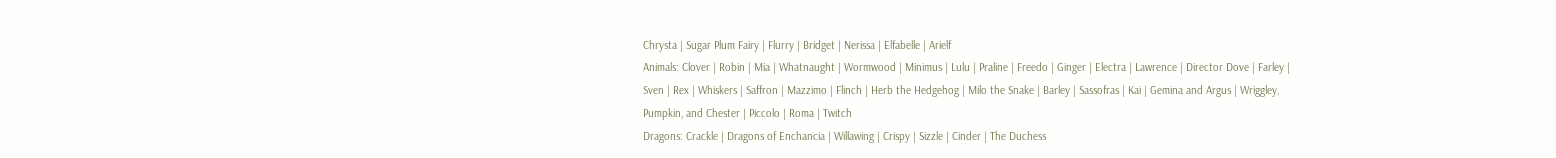Chrysta | Sugar Plum Fairy | Flurry | Bridget | Nerissa | Elfabelle | Arielf
Animals: Clover | Robin | Mia | Whatnaught | Wormwood | Minimus | Lulu | Praline | Freedo | Ginger | Electra | Lawrence | Director Dove | Farley | Sven | Rex | Whiskers | Saffron | Mazzimo | Flinch | Herb the Hedgehog | Milo the Snake | Barley | Sassofras | Kai | Gemina and Argus | Wriggley, Pumpkin, and Chester | Piccolo | Roma | Twitch
Dragons: Crackle | Dragons of Enchancia | Willawing | Crispy | Sizzle | Cinder | The Duchess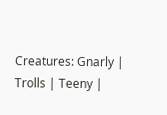Creatures: Gnarly | Trolls | Teeny |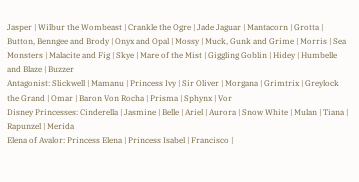Jasper | Wilbur the Wombeast | Crankle the Ogre | Jade Jaguar | Mantacorn | Grotta | Button, Benngee and Brody | Onyx and Opal | Mossy | Muck, Gunk and Grime | Morris | Sea Monsters | Malacite and Fig | Skye | Mare of the Mist | Giggling Goblin | Hidey | Humbelle and Blaze | Buzzer
Antagonist: Slickwell | Mamanu | Princess Ivy | Sir Oliver | Morgana | Grimtrix | Greylock the Grand | Omar | Baron Von Rocha | Prisma | Sphynx | Vor
Disney Princesses: Cinderella | Jasmine | Belle | Ariel | Aurora | Snow White | Mulan | Tiana | Rapunzel | Merida
Elena of Avalor: Princess Elena | Princess Isabel | Francisco |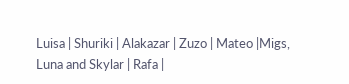Luisa | Shuriki | Alakazar | Zuzo | Mateo |Migs, Luna and Skylar | Rafa |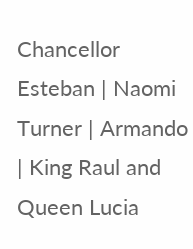Chancellor Esteban | Naomi Turner | Armando | King Raul and Queen Lucia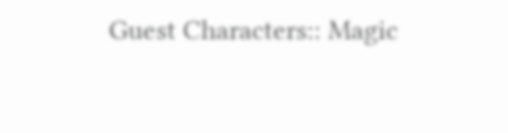Guest Characters:: Magic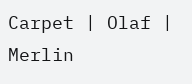Carpet | Olaf | Merlin